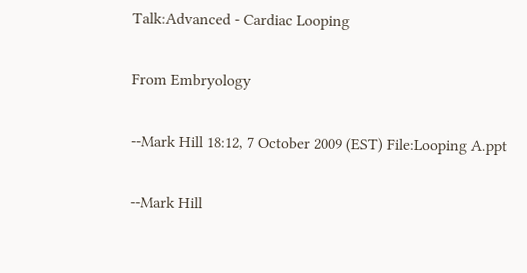Talk:Advanced - Cardiac Looping

From Embryology

--Mark Hill 18:12, 7 October 2009 (EST) File:Looping A.ppt

--Mark Hill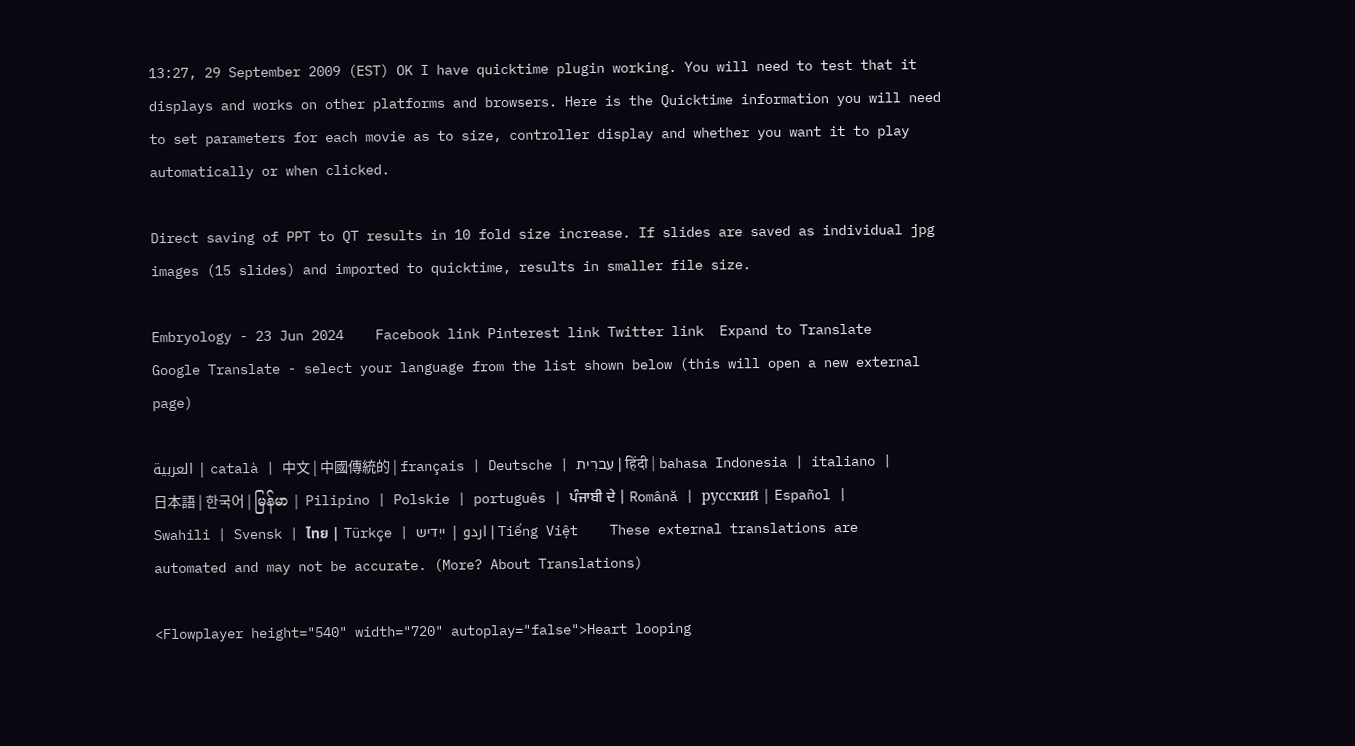13:27, 29 September 2009 (EST) OK I have quicktime plugin working. You will need to test that it displays and works on other platforms and browsers. Here is the Quicktime information you will need to set parameters for each movie as to size, controller display and whether you want it to play automatically or when clicked.

Direct saving of PPT to QT results in 10 fold size increase. If slides are saved as individual jpg images (15 slides) and imported to quicktime, results in smaller file size.

Embryology - 23 Jun 2024    Facebook link Pinterest link Twitter link  Expand to Translate
Google Translate - select your language from the list shown below (this will open a new external page)

العربية | català | 中文 | 中國傳統的 | français | Deutsche | עִברִית | हिंदी | bahasa Indonesia | italiano | 日本語 | 한국어 | မြန်မာ | Pilipino | Polskie | português | ਪੰਜਾਬੀ ਦੇ | Română | русский | Español | Swahili | Svensk | ไทย | Türkçe | اردو | ייִדיש | Tiếng Việt    These external translations are automated and may not be accurate. (More? About Translations)

<Flowplayer height="540" width="720" autoplay="false">Heart looping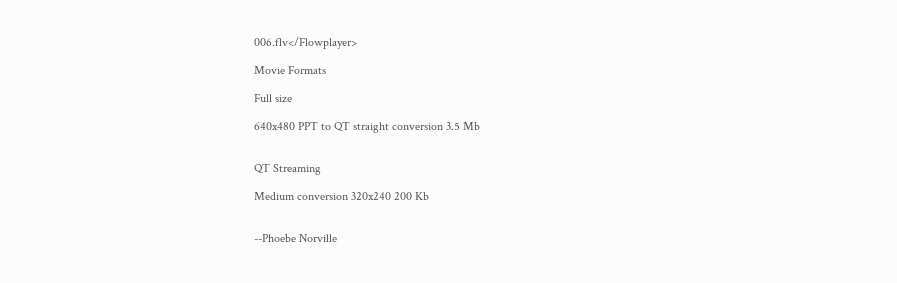006.flv</Flowplayer>

Movie Formats

Full size

640x480 PPT to QT straight conversion 3.5 Mb


QT Streaming

Medium conversion 320x240 200 Kb


--Phoebe Norville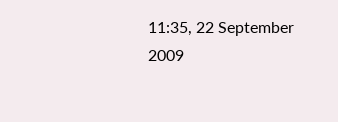11:35, 22 September 2009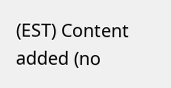(EST) Content added (no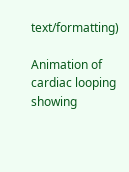text/formatting)

Animation of cardiac looping showing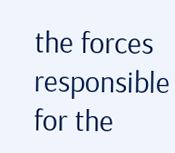the forces responsible for the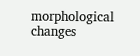morphological changes